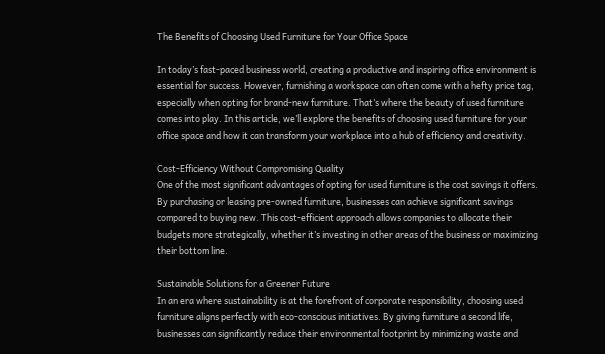The Benefits of Choosing Used Furniture for Your Office Space

In today’s fast-paced business world, creating a productive and inspiring office environment is essential for success. However, furnishing a workspace can often come with a hefty price tag, especially when opting for brand-new furniture. That’s where the beauty of used furniture comes into play. In this article, we’ll explore the benefits of choosing used furniture for your office space and how it can transform your workplace into a hub of efficiency and creativity.

Cost-Efficiency Without Compromising Quality
One of the most significant advantages of opting for used furniture is the cost savings it offers. By purchasing or leasing pre-owned furniture, businesses can achieve significant savings compared to buying new. This cost-efficient approach allows companies to allocate their budgets more strategically, whether it’s investing in other areas of the business or maximizing their bottom line.

Sustainable Solutions for a Greener Future
In an era where sustainability is at the forefront of corporate responsibility, choosing used furniture aligns perfectly with eco-conscious initiatives. By giving furniture a second life, businesses can significantly reduce their environmental footprint by minimizing waste and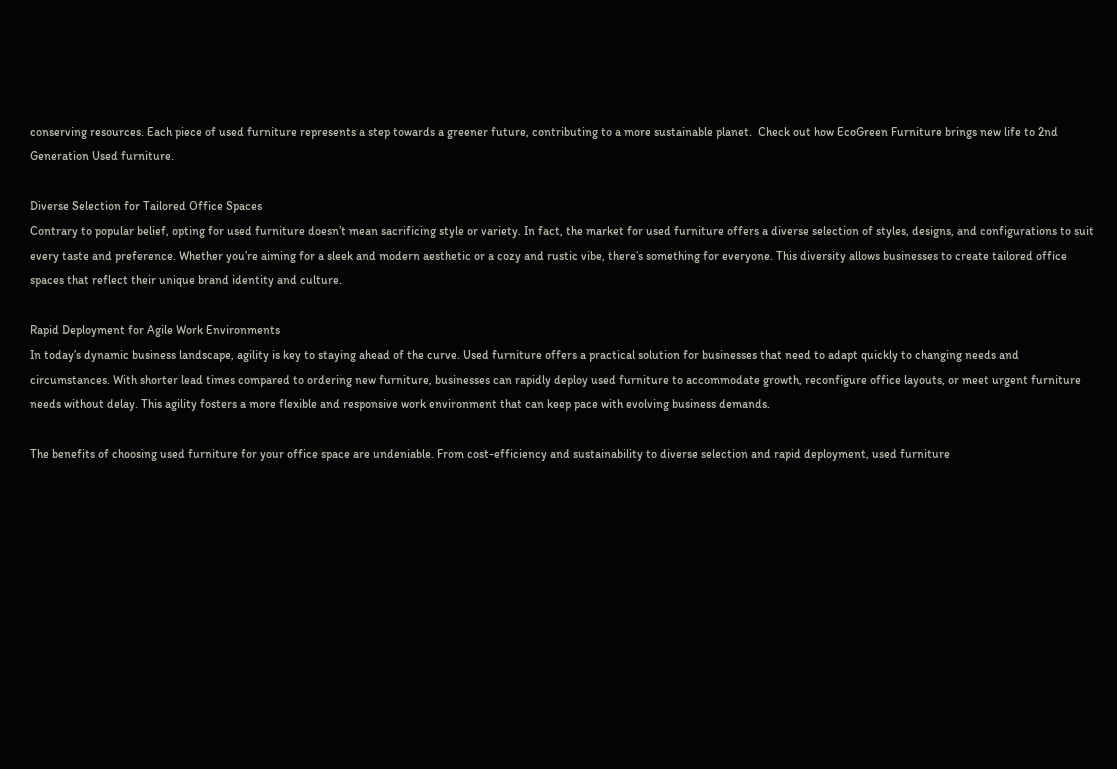conserving resources. Each piece of used furniture represents a step towards a greener future, contributing to a more sustainable planet.  Check out how EcoGreen Furniture brings new life to 2nd Generation Used furniture.

Diverse Selection for Tailored Office Spaces
Contrary to popular belief, opting for used furniture doesn’t mean sacrificing style or variety. In fact, the market for used furniture offers a diverse selection of styles, designs, and configurations to suit every taste and preference. Whether you’re aiming for a sleek and modern aesthetic or a cozy and rustic vibe, there’s something for everyone. This diversity allows businesses to create tailored office spaces that reflect their unique brand identity and culture.

Rapid Deployment for Agile Work Environments
In today’s dynamic business landscape, agility is key to staying ahead of the curve. Used furniture offers a practical solution for businesses that need to adapt quickly to changing needs and circumstances. With shorter lead times compared to ordering new furniture, businesses can rapidly deploy used furniture to accommodate growth, reconfigure office layouts, or meet urgent furniture needs without delay. This agility fosters a more flexible and responsive work environment that can keep pace with evolving business demands.

The benefits of choosing used furniture for your office space are undeniable. From cost-efficiency and sustainability to diverse selection and rapid deployment, used furniture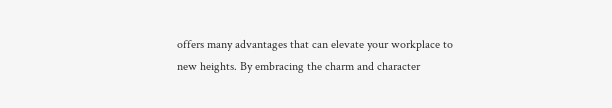offers many advantages that can elevate your workplace to new heights. By embracing the charm and character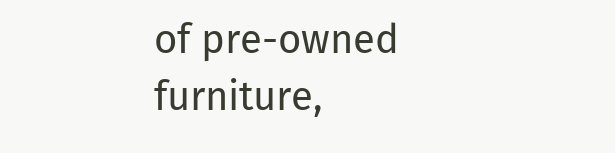of pre-owned furniture,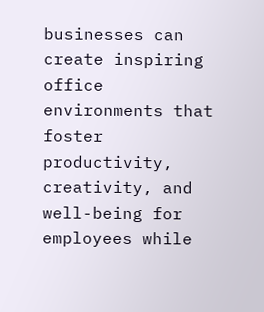businesses can create inspiring office environments that foster productivity, creativity, and well-being for employees while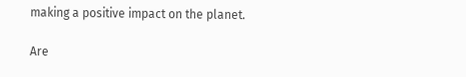making a positive impact on the planet.

Are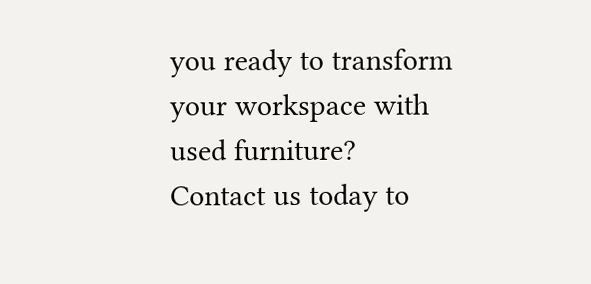you ready to transform your workspace with used furniture? Contact us today to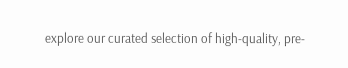explore our curated selection of high-quality, pre-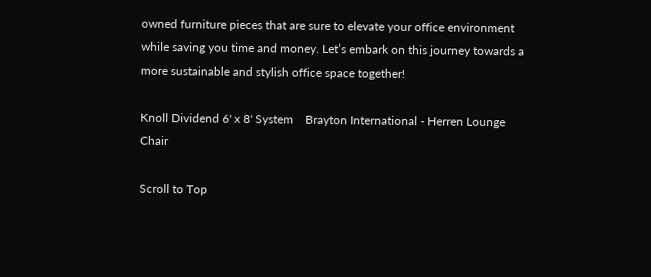owned furniture pieces that are sure to elevate your office environment while saving you time and money. Let’s embark on this journey towards a more sustainable and stylish office space together!

Knoll Dividend 6' x 8' System    Brayton International - Herren Lounge Chair

Scroll to Top